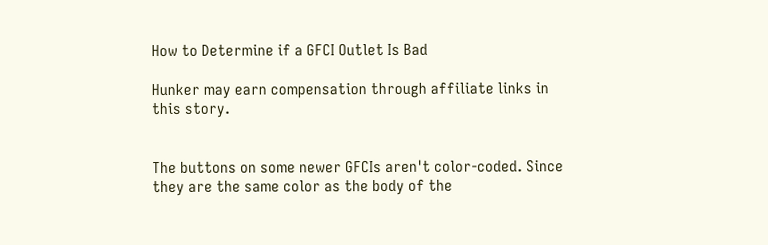How to Determine if a GFCI Outlet Is Bad

Hunker may earn compensation through affiliate links in this story.


The buttons on some newer GFCIs aren't color-coded. Since they are the same color as the body of the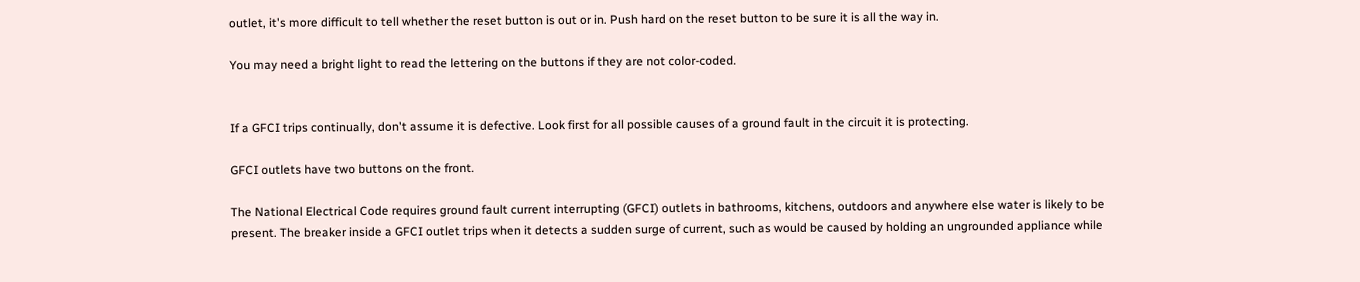outlet, it's more difficult to tell whether the reset button is out or in. Push hard on the reset button to be sure it is all the way in.

You may need a bright light to read the lettering on the buttons if they are not color-coded.


If a GFCI trips continually, don't assume it is defective. Look first for all possible causes of a ground fault in the circuit it is protecting.

GFCI outlets have two buttons on the front.

The National Electrical Code requires ground fault current interrupting (GFCI) outlets in bathrooms, kitchens, outdoors and anywhere else water is likely to be present. The breaker inside a GFCI outlet trips when it detects a sudden surge of current, such as would be caused by holding an ungrounded appliance while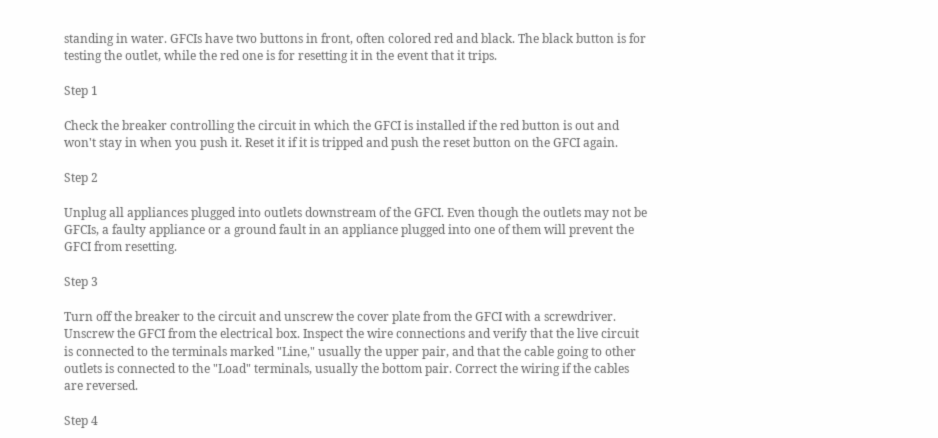standing in water. GFCIs have two buttons in front, often colored red and black. The black button is for testing the outlet, while the red one is for resetting it in the event that it trips.

Step 1

Check the breaker controlling the circuit in which the GFCI is installed if the red button is out and won't stay in when you push it. Reset it if it is tripped and push the reset button on the GFCI again.

Step 2

Unplug all appliances plugged into outlets downstream of the GFCI. Even though the outlets may not be GFCIs, a faulty appliance or a ground fault in an appliance plugged into one of them will prevent the GFCI from resetting.

Step 3

Turn off the breaker to the circuit and unscrew the cover plate from the GFCI with a screwdriver. Unscrew the GFCI from the electrical box. Inspect the wire connections and verify that the live circuit is connected to the terminals marked "Line," usually the upper pair, and that the cable going to other outlets is connected to the "Load" terminals, usually the bottom pair. Correct the wiring if the cables are reversed.

Step 4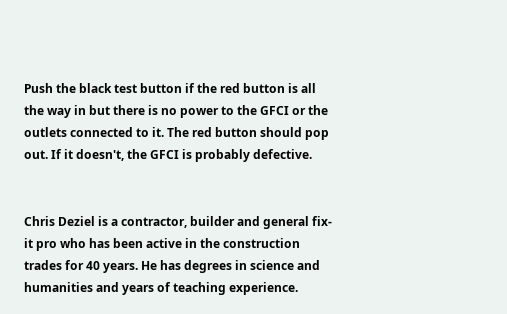Push the black test button if the red button is all the way in but there is no power to the GFCI or the outlets connected to it. The red button should pop out. If it doesn't, the GFCI is probably defective.


Chris Deziel is a contractor, builder and general fix-it pro who has been active in the construction trades for 40 years. He has degrees in science and humanities and years of teaching experience.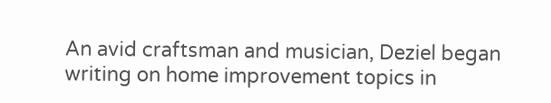An avid craftsman and musician, Deziel began writing on home improvement topics in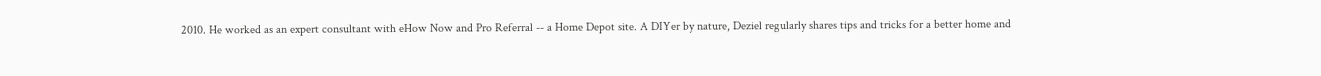2010. He worked as an expert consultant with eHow Now and Pro Referral -- a Home Depot site. A DIYer by nature, Deziel regularly shares tips and tricks for a better home and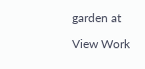garden at

View Work